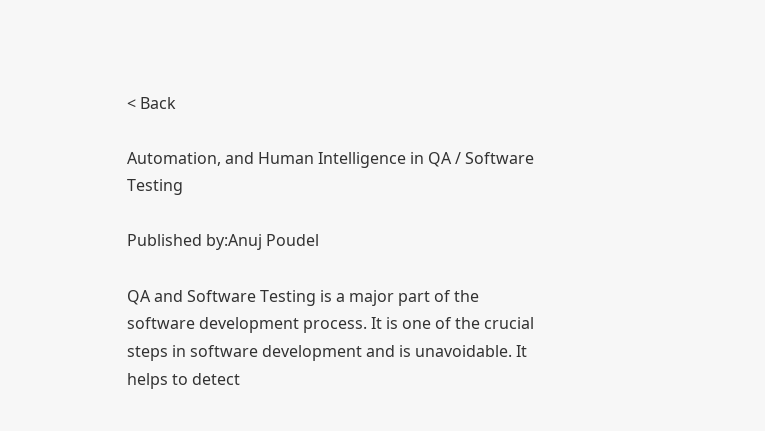< Back

Automation, and Human Intelligence in QA / Software Testing

Published by:Anuj Poudel

QA and Software Testing is a major part of the software development process. It is one of the crucial steps in software development and is unavoidable. It helps to detect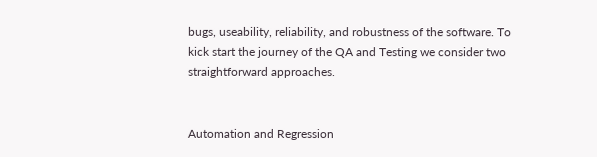bugs, useability, reliability, and robustness of the software. To kick start the journey of the QA and Testing we consider two straightforward approaches.


Automation and Regression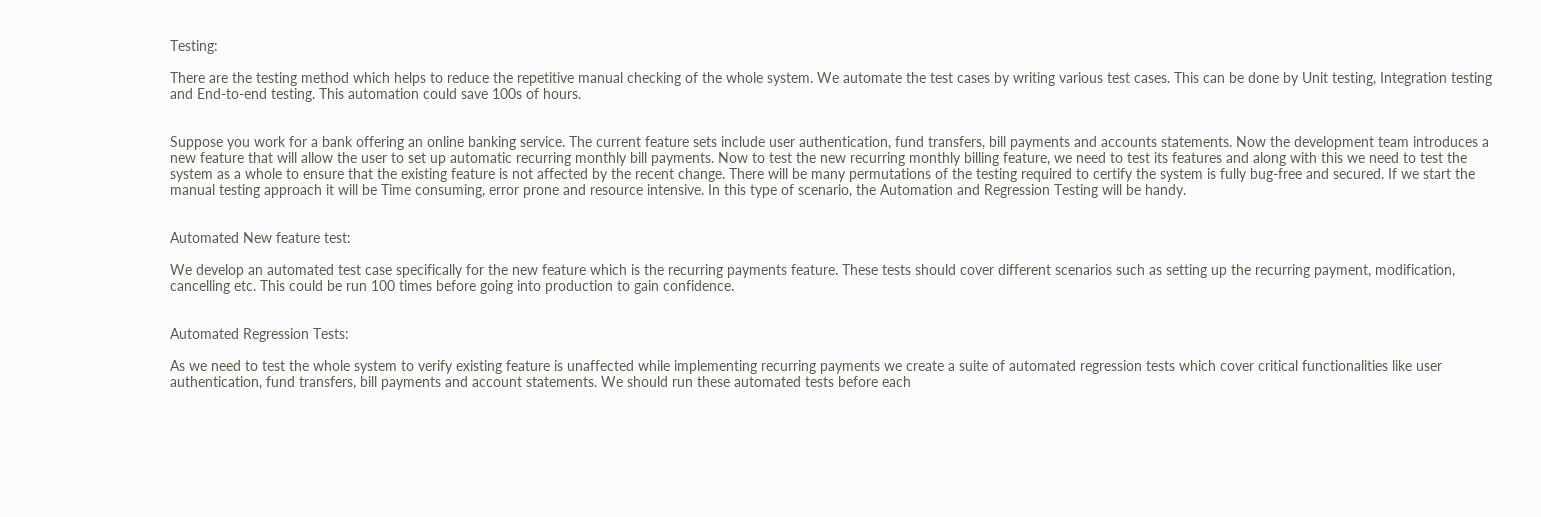Testing:

There are the testing method which helps to reduce the repetitive manual checking of the whole system. We automate the test cases by writing various test cases. This can be done by Unit testing, Integration testing and End-to-end testing. This automation could save 100s of hours.


Suppose you work for a bank offering an online banking service. The current feature sets include user authentication, fund transfers, bill payments and accounts statements. Now the development team introduces a new feature that will allow the user to set up automatic recurring monthly bill payments. Now to test the new recurring monthly billing feature, we need to test its features and along with this we need to test the system as a whole to ensure that the existing feature is not affected by the recent change. There will be many permutations of the testing required to certify the system is fully bug-free and secured. If we start the manual testing approach it will be Time consuming, error prone and resource intensive. In this type of scenario, the Automation and Regression Testing will be handy.


Automated New feature test:

We develop an automated test case specifically for the new feature which is the recurring payments feature. These tests should cover different scenarios such as setting up the recurring payment, modification, cancelling etc. This could be run 100 times before going into production to gain confidence.


Automated Regression Tests:

As we need to test the whole system to verify existing feature is unaffected while implementing recurring payments we create a suite of automated regression tests which cover critical functionalities like user authentication, fund transfers, bill payments and account statements. We should run these automated tests before each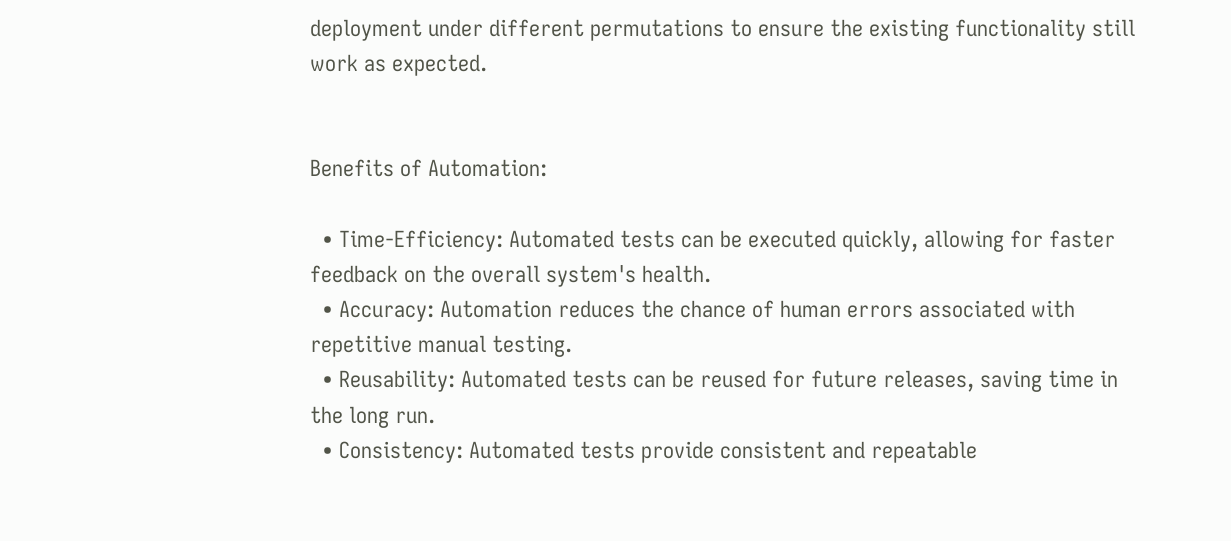deployment under different permutations to ensure the existing functionality still work as expected.


Benefits of Automation:

  • Time-Efficiency: Automated tests can be executed quickly, allowing for faster feedback on the overall system's health.
  • Accuracy: Automation reduces the chance of human errors associated with repetitive manual testing.
  • Reusability: Automated tests can be reused for future releases, saving time in the long run.
  • Consistency: Automated tests provide consistent and repeatable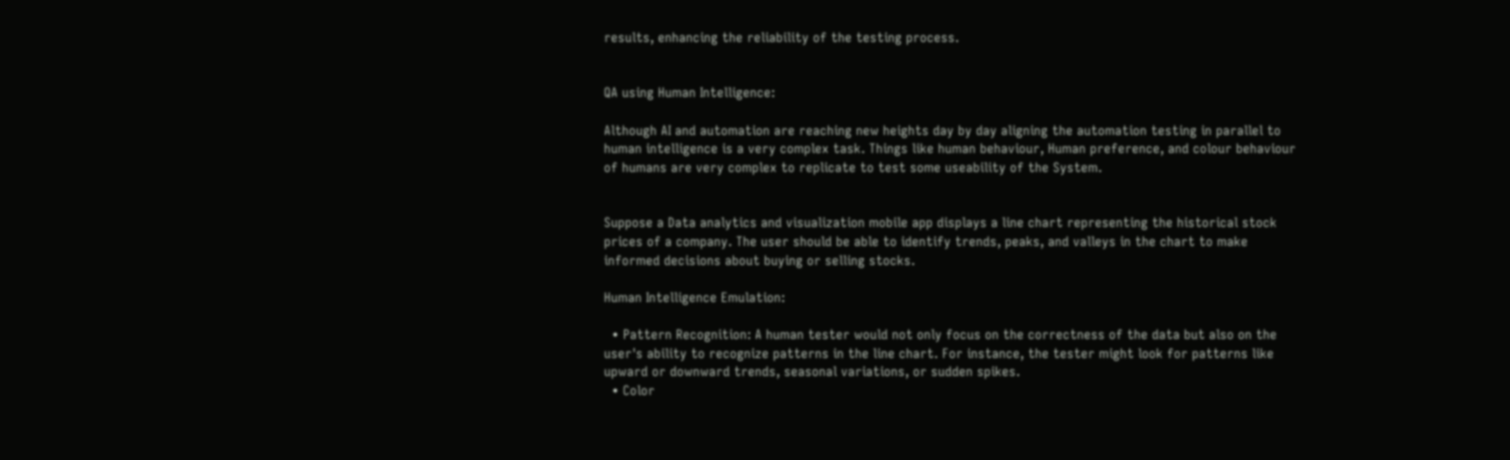results, enhancing the reliability of the testing process.


QA using Human Intelligence:

Although AI and automation are reaching new heights day by day aligning the automation testing in parallel to human intelligence is a very complex task. Things like human behaviour, Human preference, and colour behaviour of humans are very complex to replicate to test some useability of the System.


Suppose a Data analytics and visualization mobile app displays a line chart representing the historical stock prices of a company. The user should be able to identify trends, peaks, and valleys in the chart to make informed decisions about buying or selling stocks.

Human Intelligence Emulation:

  • Pattern Recognition: A human tester would not only focus on the correctness of the data but also on the user's ability to recognize patterns in the line chart. For instance, the tester might look for patterns like upward or downward trends, seasonal variations, or sudden spikes.
  • Color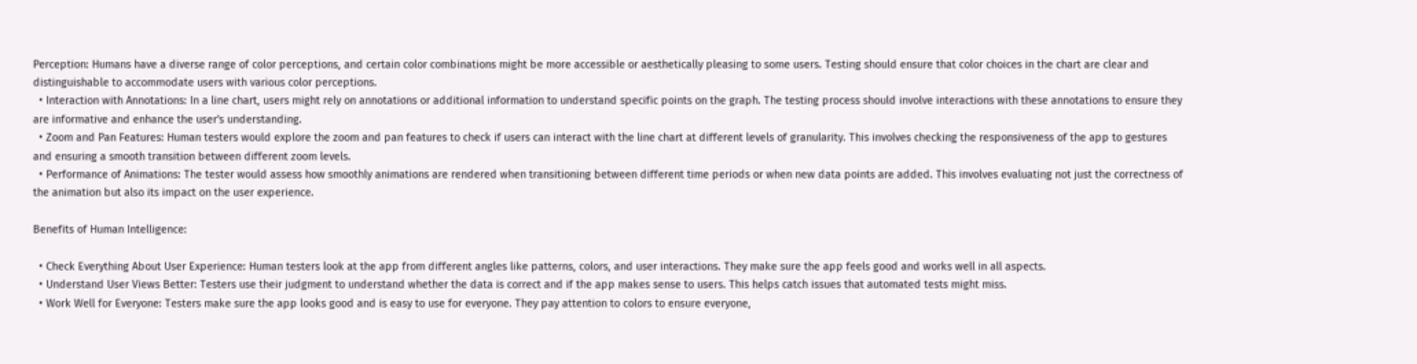Perception: Humans have a diverse range of color perceptions, and certain color combinations might be more accessible or aesthetically pleasing to some users. Testing should ensure that color choices in the chart are clear and distinguishable to accommodate users with various color perceptions.
  • Interaction with Annotations: In a line chart, users might rely on annotations or additional information to understand specific points on the graph. The testing process should involve interactions with these annotations to ensure they are informative and enhance the user's understanding.
  • Zoom and Pan Features: Human testers would explore the zoom and pan features to check if users can interact with the line chart at different levels of granularity. This involves checking the responsiveness of the app to gestures and ensuring a smooth transition between different zoom levels.
  • Performance of Animations: The tester would assess how smoothly animations are rendered when transitioning between different time periods or when new data points are added. This involves evaluating not just the correctness of the animation but also its impact on the user experience.

Benefits of Human Intelligence:

  • Check Everything About User Experience: Human testers look at the app from different angles like patterns, colors, and user interactions. They make sure the app feels good and works well in all aspects.
  • Understand User Views Better: Testers use their judgment to understand whether the data is correct and if the app makes sense to users. This helps catch issues that automated tests might miss.
  • Work Well for Everyone: Testers make sure the app looks good and is easy to use for everyone. They pay attention to colors to ensure everyone,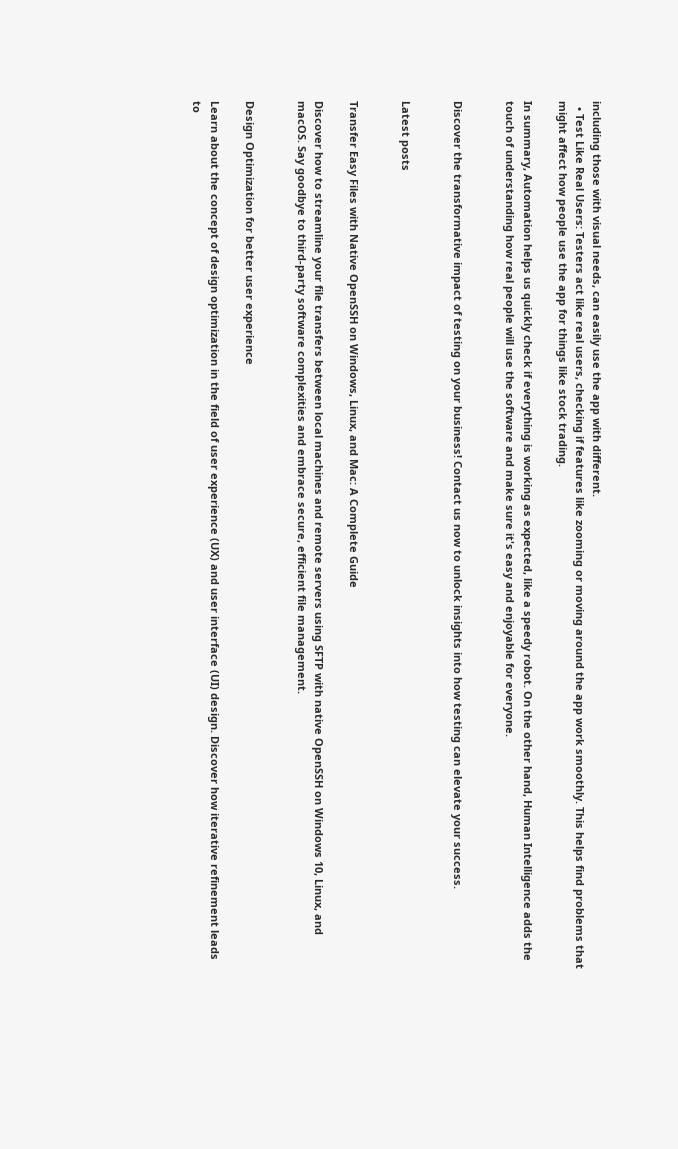including those with visual needs, can easily use the app with different.
  • Test Like Real Users: Testers act like real users, checking if features like zooming or moving around the app work smoothly. This helps find problems that might affect how people use the app for things like stock trading.

In summary, Automation helps us quickly check if everything is working as expected, like a speedy robot. On the other hand, Human Intelligence adds the touch of understanding how real people will use the software and make sure it's easy and enjoyable for everyone.


Discover the transformative impact of testing on your business! Contact us now to unlock insights into how testing can elevate your success.


Latest posts


Transfer Easy Files with Native OpenSSH on Windows, Linux, and Mac: A Complete Guide

Discover how to streamline your file transfers between local machines and remote servers using SFTP with native OpenSSH on Windows 10, Linux, and macOS. Say goodbye to third-party software complexities and embrace secure, efficient file management.


Design Optimization for better user experience

Learn about the concept of design optimization in the field of user experience (UX) and user interface (UI) design. Discover how iterative refinement leads to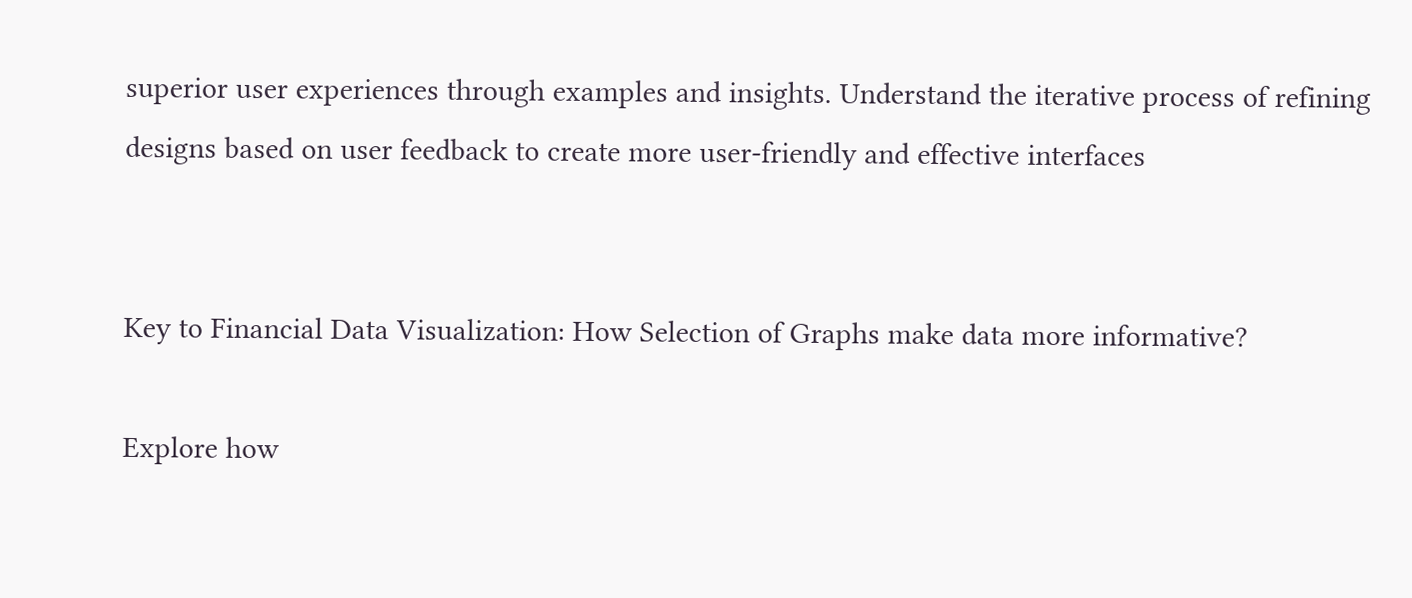superior user experiences through examples and insights. Understand the iterative process of refining designs based on user feedback to create more user-friendly and effective interfaces


Key to Financial Data Visualization: How Selection of Graphs make data more informative?

Explore how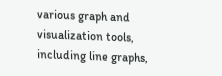various graph and visualization tools, including line graphs,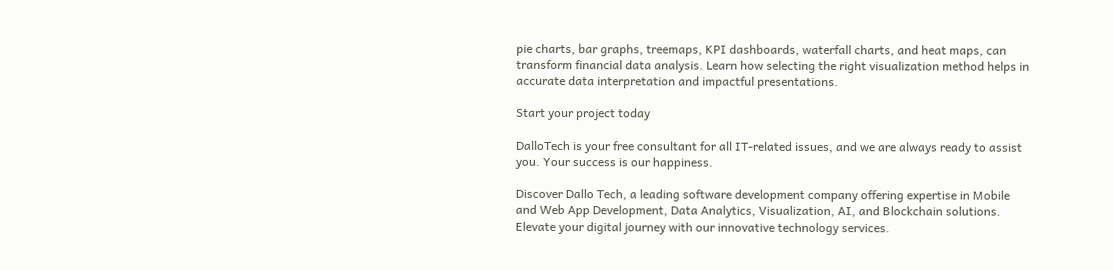pie charts, bar graphs, treemaps, KPI dashboards, waterfall charts, and heat maps, can transform financial data analysis. Learn how selecting the right visualization method helps in accurate data interpretation and impactful presentations.

Start your project today

DalloTech is your free consultant for all IT-related issues, and we are always ready to assist you. Your success is our happiness.

Discover Dallo Tech, a leading software development company offering expertise in Mobile and Web App Development, Data Analytics, Visualization, AI, and Blockchain solutions. Elevate your digital journey with our innovative technology services.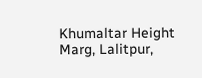Khumaltar Height Marg, Lalitpur,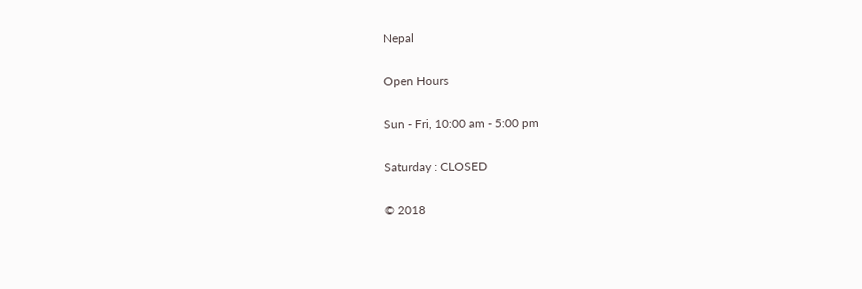Nepal

Open Hours

Sun - Fri, 10:00 am - 5:00 pm

Saturday : CLOSED

© 2018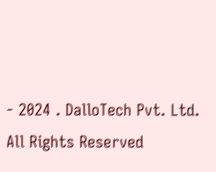- 2024 . DalloTech Pvt. Ltd. All Rights Reserved